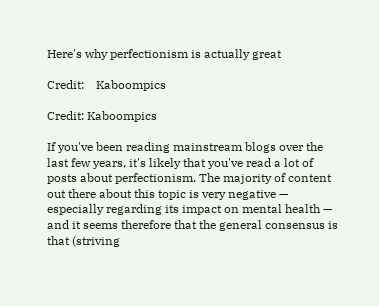Here's why perfectionism is actually great

Credit:    Kaboompics

Credit: Kaboompics

If you've been reading mainstream blogs over the last few years, it's likely that you've read a lot of posts about perfectionism. The majority of content out there about this topic is very negative — especially regarding its impact on mental health — and it seems therefore that the general consensus is that (striving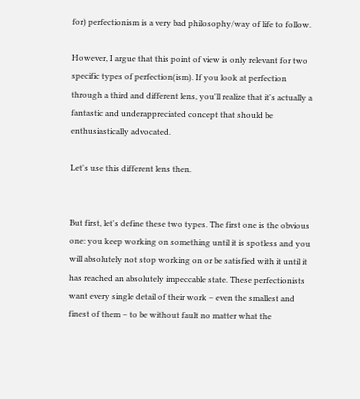for) perfectionism is a very bad philosophy/way of life to follow.

However, I argue that this point of view is only relevant for two specific types of perfection(ism). If you look at perfection through a third and different lens, you'll realize that it's actually a fantastic and underappreciated concept that should be enthusiastically advocated.

Let's use this different lens then.


But first, let's define these two types. The first one is the obvious one: you keep working on something until it is spotless and you will absolutely not stop working on or be satisfied with it until it has reached an absolutely impeccable state. These perfectionists want every single detail of their work – even the smallest and finest of them – to be without fault no matter what the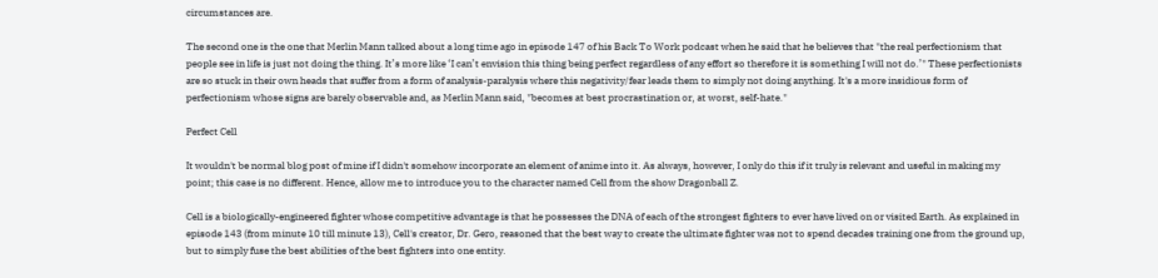circumstances are.

The second one is the one that Merlin Mann talked about a long time ago in episode 147 of his Back To Work podcast when he said that he believes that "the real perfectionism that people see in life is just not doing the thing. It’s more like ‘I can’t envision this thing being perfect regardless of any effort so therefore it is something I will not do.’" These perfectionists are so stuck in their own heads that suffer from a form of analysis-paralysis where this negativity/fear leads them to simply not doing anything. It's a more insidious form of perfectionism whose signs are barely observable and, as Merlin Mann said, "becomes at best procrastination or, at worst, self-hate."

Perfect Cell

It wouldn't be normal blog post of mine if I didn't somehow incorporate an element of anime into it. As always, however, I only do this if it truly is relevant and useful in making my point; this case is no different. Hence, allow me to introduce you to the character named Cell from the show Dragonball Z.

Cell is a biologically-engineered fighter whose competitive advantage is that he possesses the DNA of each of the strongest fighters to ever have lived on or visited Earth. As explained in episode 143 (from minute 10 till minute 13), Cell's creator, Dr. Gero, reasoned that the best way to create the ultimate fighter was not to spend decades training one from the ground up, but to simply fuse the best abilities of the best fighters into one entity.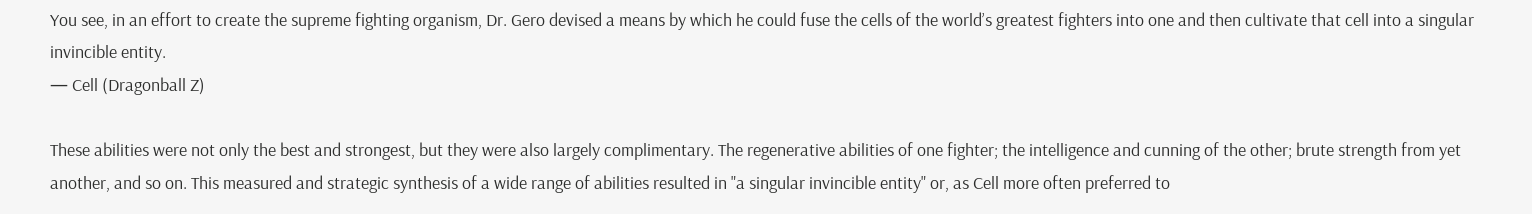You see, in an effort to create the supreme fighting organism, Dr. Gero devised a means by which he could fuse the cells of the world’s greatest fighters into one and then cultivate that cell into a singular invincible entity.
— Cell (Dragonball Z)

These abilities were not only the best and strongest, but they were also largely complimentary. The regenerative abilities of one fighter; the intelligence and cunning of the other; brute strength from yet another, and so on. This measured and strategic synthesis of a wide range of abilities resulted in "a singular invincible entity" or, as Cell more often preferred to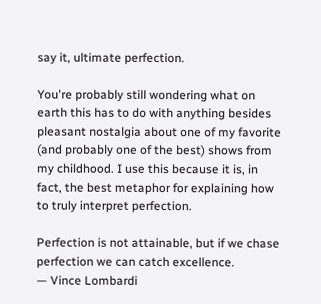say it, ultimate perfection.

You're probably still wondering what on earth this has to do with anything besides pleasant nostalgia about one of my favorite (and probably one of the best) shows from my childhood. I use this because it is, in fact, the best metaphor for explaining how to truly interpret perfection.

Perfection is not attainable, but if we chase perfection we can catch excellence.
— Vince Lombardi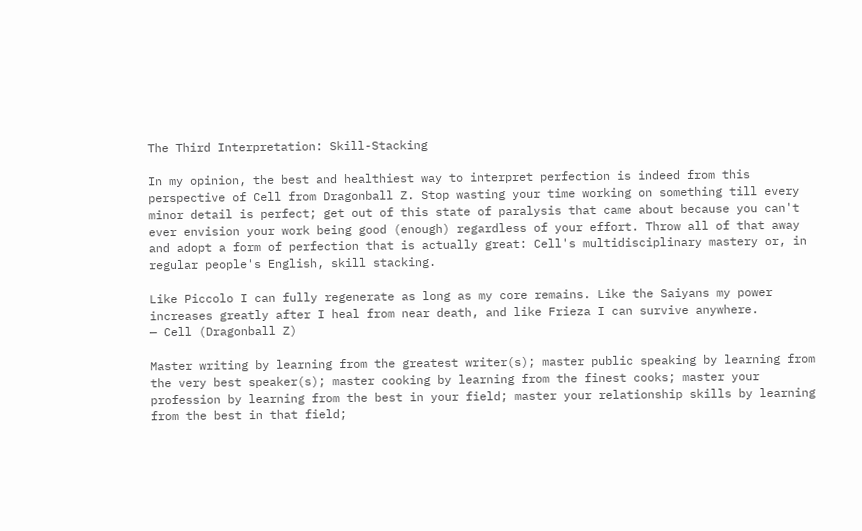The Third Interpretation: Skill-Stacking

In my opinion, the best and healthiest way to interpret perfection is indeed from this perspective of Cell from Dragonball Z. Stop wasting your time working on something till every minor detail is perfect; get out of this state of paralysis that came about because you can't ever envision your work being good (enough) regardless of your effort. Throw all of that away and adopt a form of perfection that is actually great: Cell's multidisciplinary mastery or, in regular people's English, skill stacking.

Like Piccolo I can fully regenerate as long as my core remains. Like the Saiyans my power increases greatly after I heal from near death, and like Frieza I can survive anywhere.
— Cell (Dragonball Z)

Master writing by learning from the greatest writer(s); master public speaking by learning from the very best speaker(s); master cooking by learning from the finest cooks; master your profession by learning from the best in your field; master your relationship skills by learning from the best in that field;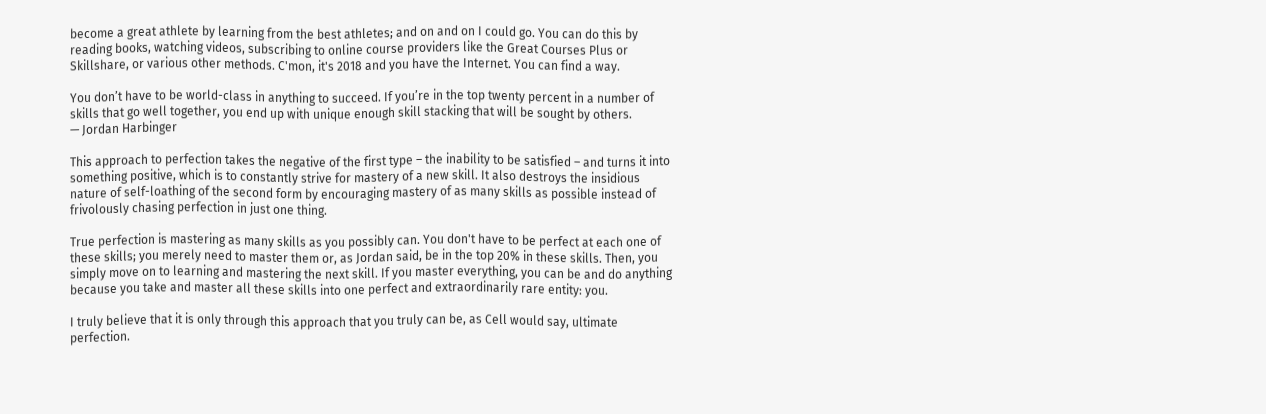become a great athlete by learning from the best athletes; and on and on I could go. You can do this by reading books, watching videos, subscribing to online course providers like the Great Courses Plus or Skillshare, or various other methods. C'mon, it's 2018 and you have the Internet. You can find a way.

You don’t have to be world-class in anything to succeed. If you’re in the top twenty percent in a number of skills that go well together, you end up with unique enough skill stacking that will be sought by others.
— Jordan Harbinger

This approach to perfection takes the negative of the first type – the inability to be satisfied – and turns it into something positive, which is to constantly strive for mastery of a new skill. It also destroys the insidious nature of self-loathing of the second form by encouraging mastery of as many skills as possible instead of frivolously chasing perfection in just one thing.

True perfection is mastering as many skills as you possibly can. You don't have to be perfect at each one of these skills; you merely need to master them or, as Jordan said, be in the top 20% in these skills. Then, you simply move on to learning and mastering the next skill. If you master everything, you can be and do anything because you take and master all these skills into one perfect and extraordinarily rare entity: you.

I truly believe that it is only through this approach that you truly can be, as Cell would say, ultimate perfection.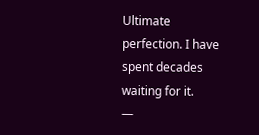Ultimate perfection. I have spent decades waiting for it.
—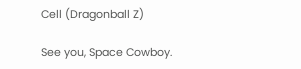Cell (Dragonball Z)

See you, Space Cowboy.